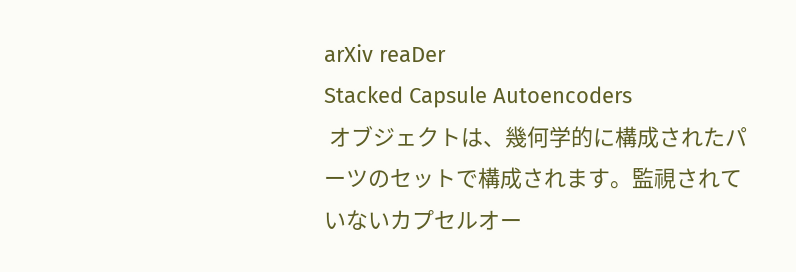arXiv reaDer
Stacked Capsule Autoencoders
 オブジェクトは、幾何学的に構成されたパーツのセットで構成されます。監視されていないカプセルオー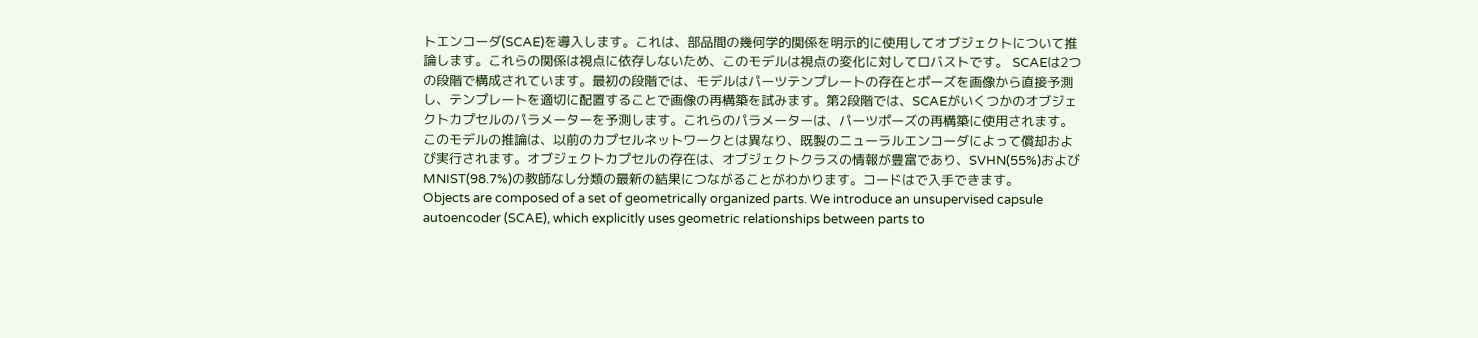トエンコーダ(SCAE)を導入します。これは、部品間の幾何学的関係を明示的に使用してオブジェクトについて推論します。これらの関係は視点に依存しないため、このモデルは視点の変化に対してロバストです。 SCAEは2つの段階で構成されています。最初の段階では、モデルはパーツテンプレートの存在とポーズを画像から直接予測し、テンプレートを適切に配置することで画像の再構築を試みます。第2段階では、SCAEがいくつかのオブジェクトカプセルのパラメーターを予測します。これらのパラメーターは、パーツポーズの再構築に使用されます。このモデルの推論は、以前のカプセルネットワークとは異なり、既製のニューラルエンコーダによって償却および実行されます。オブジェクトカプセルの存在は、オブジェクトクラスの情報が豊富であり、SVHN(55%)およびMNIST(98.7%)の教師なし分類の最新の結果につながることがわかります。コードはで入手できます。
Objects are composed of a set of geometrically organized parts. We introduce an unsupervised capsule autoencoder (SCAE), which explicitly uses geometric relationships between parts to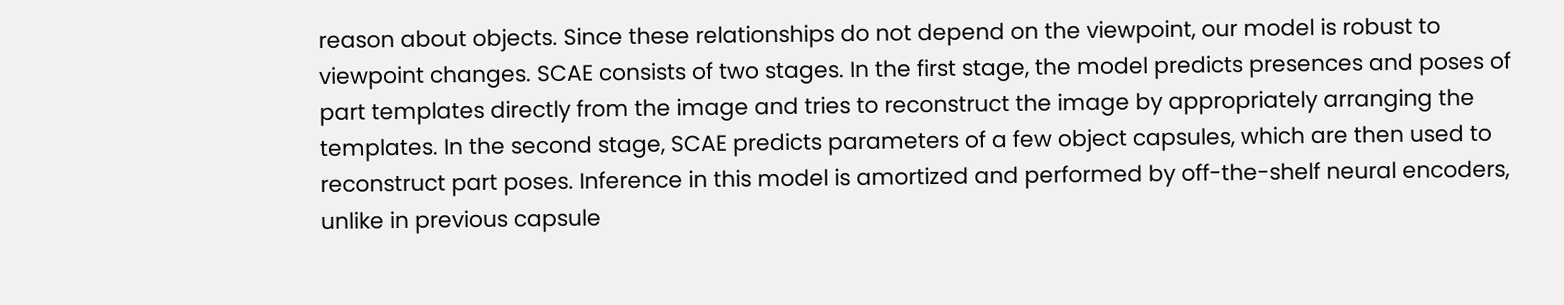reason about objects. Since these relationships do not depend on the viewpoint, our model is robust to viewpoint changes. SCAE consists of two stages. In the first stage, the model predicts presences and poses of part templates directly from the image and tries to reconstruct the image by appropriately arranging the templates. In the second stage, SCAE predicts parameters of a few object capsules, which are then used to reconstruct part poses. Inference in this model is amortized and performed by off-the-shelf neural encoders, unlike in previous capsule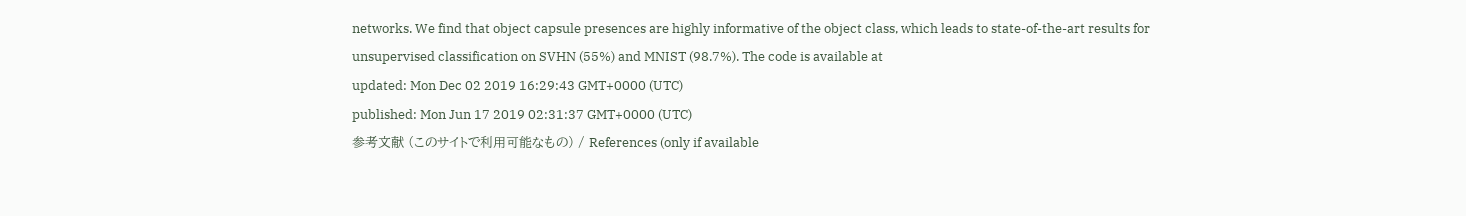networks. We find that object capsule presences are highly informative of the object class, which leads to state-of-the-art results for unsupervised classification on SVHN (55%) and MNIST (98.7%). The code is available at
updated: Mon Dec 02 2019 16:29:43 GMT+0000 (UTC)
published: Mon Jun 17 2019 02:31:37 GMT+0000 (UTC)
参考文献 (このサイトで利用可能なもの) / References (only if available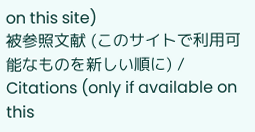on this site)
被参照文献 (このサイトで利用可能なものを新しい順に) / Citations (only if available on this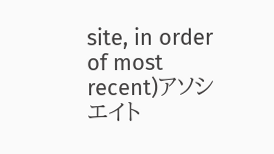site, in order of most recent)アソシエイト